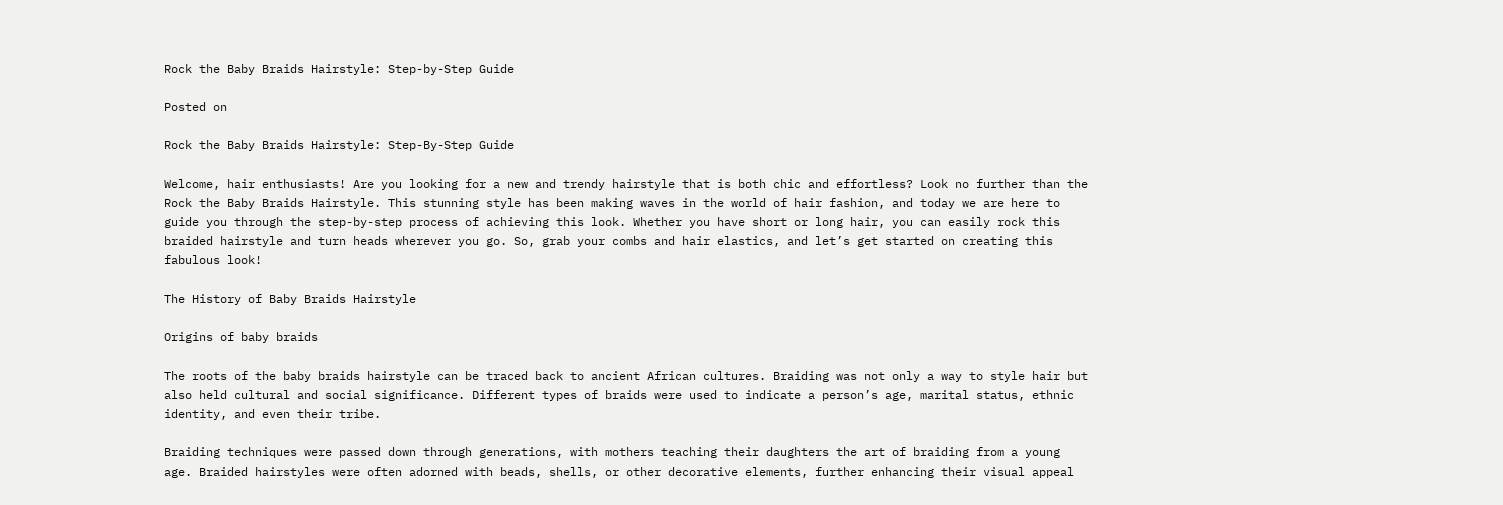Rock the Baby Braids Hairstyle: Step-by-Step Guide

Posted on

Rock the Baby Braids Hairstyle: Step-By-Step Guide

Welcome, hair enthusiasts! Are you looking for a new and trendy hairstyle that is both chic and effortless? Look no further than the Rock the Baby Braids Hairstyle. This stunning style has been making waves in the world of hair fashion, and today we are here to guide you through the step-by-step process of achieving this look. Whether you have short or long hair, you can easily rock this braided hairstyle and turn heads wherever you go. So, grab your combs and hair elastics, and let’s get started on creating this fabulous look!

The History of Baby Braids Hairstyle

Origins of baby braids

The roots of the baby braids hairstyle can be traced back to ancient African cultures. Braiding was not only a way to style hair but also held cultural and social significance. Different types of braids were used to indicate a person’s age, marital status, ethnic identity, and even their tribe.

Braiding techniques were passed down through generations, with mothers teaching their daughters the art of braiding from a young age. Braided hairstyles were often adorned with beads, shells, or other decorative elements, further enhancing their visual appeal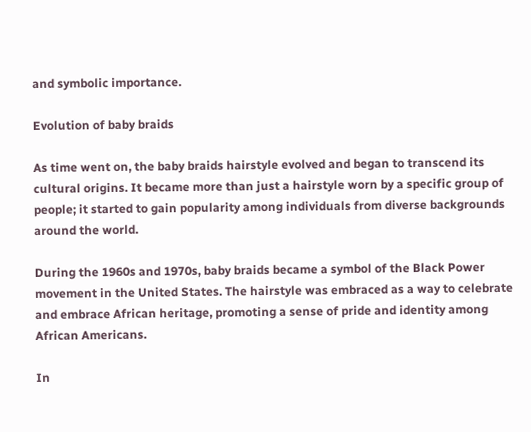and symbolic importance.

Evolution of baby braids

As time went on, the baby braids hairstyle evolved and began to transcend its cultural origins. It became more than just a hairstyle worn by a specific group of people; it started to gain popularity among individuals from diverse backgrounds around the world.

During the 1960s and 1970s, baby braids became a symbol of the Black Power movement in the United States. The hairstyle was embraced as a way to celebrate and embrace African heritage, promoting a sense of pride and identity among African Americans.

In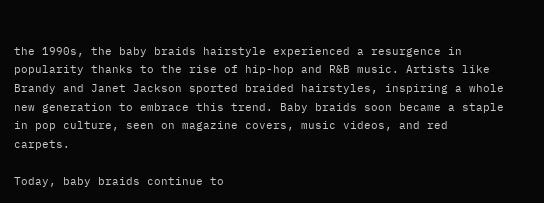the 1990s, the baby braids hairstyle experienced a resurgence in popularity thanks to the rise of hip-hop and R&B music. Artists like Brandy and Janet Jackson sported braided hairstyles, inspiring a whole new generation to embrace this trend. Baby braids soon became a staple in pop culture, seen on magazine covers, music videos, and red carpets.

Today, baby braids continue to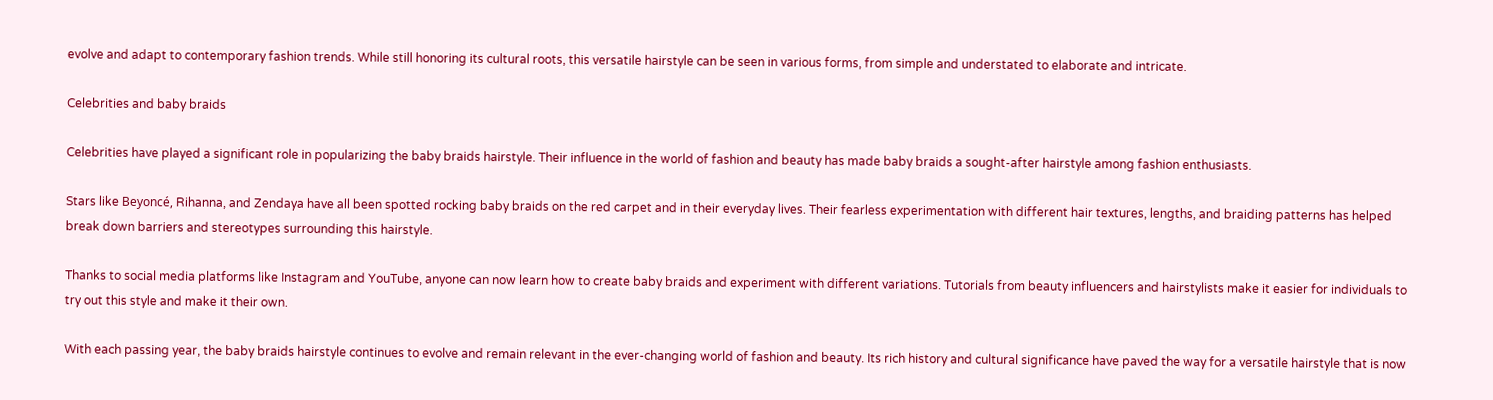evolve and adapt to contemporary fashion trends. While still honoring its cultural roots, this versatile hairstyle can be seen in various forms, from simple and understated to elaborate and intricate.

Celebrities and baby braids

Celebrities have played a significant role in popularizing the baby braids hairstyle. Their influence in the world of fashion and beauty has made baby braids a sought-after hairstyle among fashion enthusiasts.

Stars like Beyoncé, Rihanna, and Zendaya have all been spotted rocking baby braids on the red carpet and in their everyday lives. Their fearless experimentation with different hair textures, lengths, and braiding patterns has helped break down barriers and stereotypes surrounding this hairstyle.

Thanks to social media platforms like Instagram and YouTube, anyone can now learn how to create baby braids and experiment with different variations. Tutorials from beauty influencers and hairstylists make it easier for individuals to try out this style and make it their own.

With each passing year, the baby braids hairstyle continues to evolve and remain relevant in the ever-changing world of fashion and beauty. Its rich history and cultural significance have paved the way for a versatile hairstyle that is now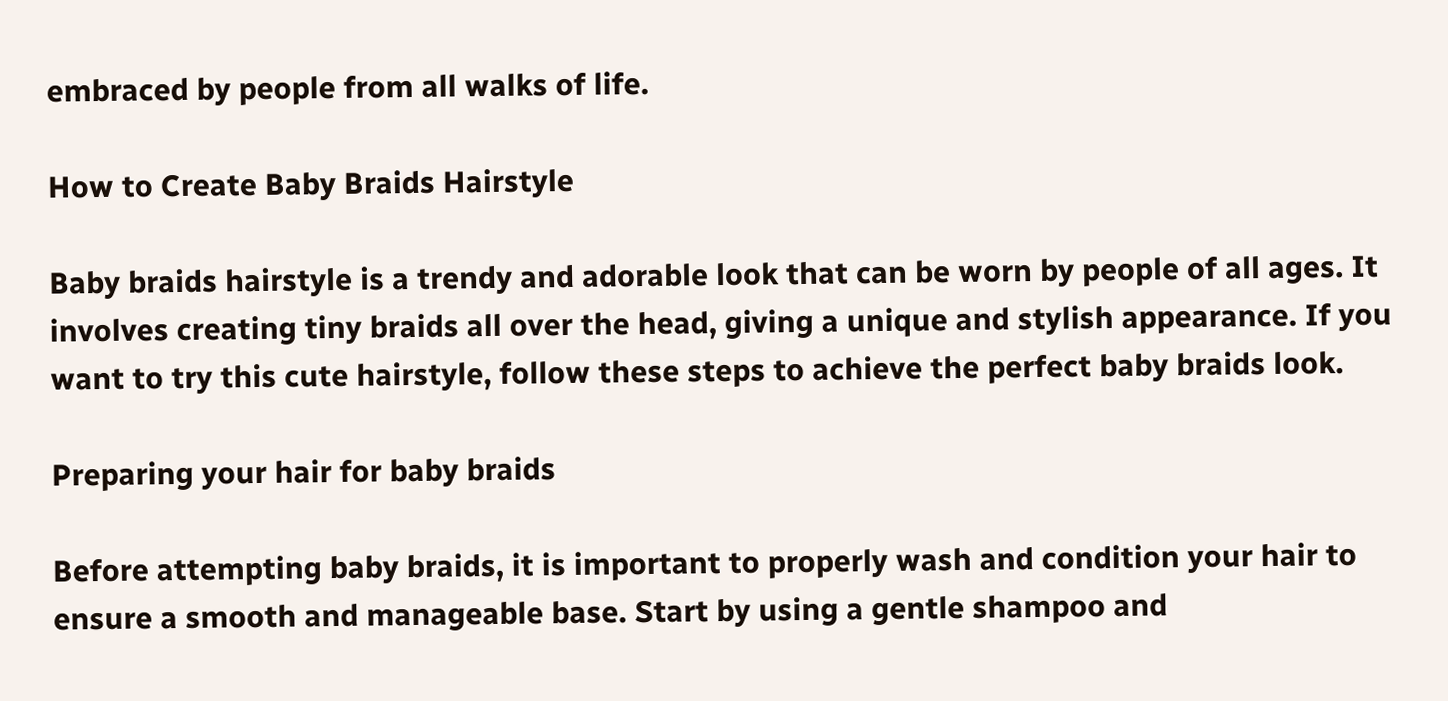embraced by people from all walks of life.

How to Create Baby Braids Hairstyle

Baby braids hairstyle is a trendy and adorable look that can be worn by people of all ages. It involves creating tiny braids all over the head, giving a unique and stylish appearance. If you want to try this cute hairstyle, follow these steps to achieve the perfect baby braids look.

Preparing your hair for baby braids

Before attempting baby braids, it is important to properly wash and condition your hair to ensure a smooth and manageable base. Start by using a gentle shampoo and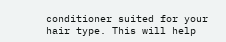conditioner suited for your hair type. This will help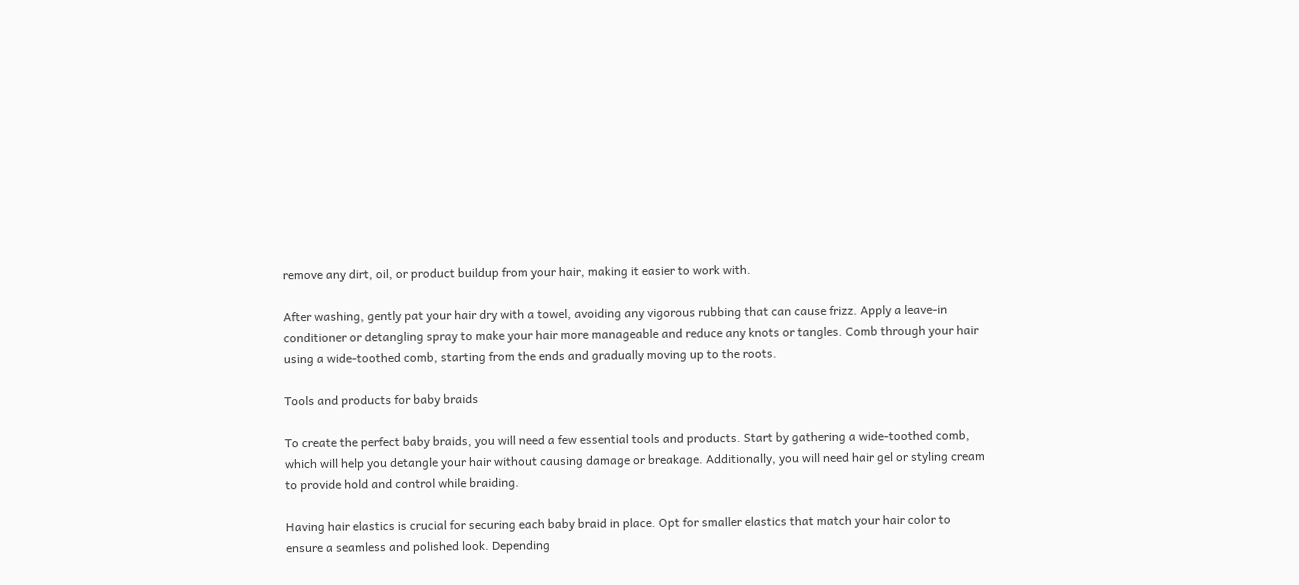remove any dirt, oil, or product buildup from your hair, making it easier to work with.

After washing, gently pat your hair dry with a towel, avoiding any vigorous rubbing that can cause frizz. Apply a leave-in conditioner or detangling spray to make your hair more manageable and reduce any knots or tangles. Comb through your hair using a wide-toothed comb, starting from the ends and gradually moving up to the roots.

Tools and products for baby braids

To create the perfect baby braids, you will need a few essential tools and products. Start by gathering a wide-toothed comb, which will help you detangle your hair without causing damage or breakage. Additionally, you will need hair gel or styling cream to provide hold and control while braiding.

Having hair elastics is crucial for securing each baby braid in place. Opt for smaller elastics that match your hair color to ensure a seamless and polished look. Depending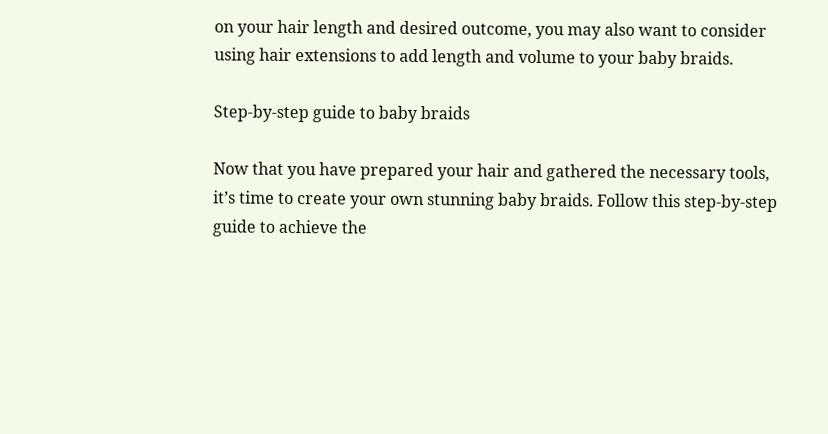on your hair length and desired outcome, you may also want to consider using hair extensions to add length and volume to your baby braids.

Step-by-step guide to baby braids

Now that you have prepared your hair and gathered the necessary tools, it’s time to create your own stunning baby braids. Follow this step-by-step guide to achieve the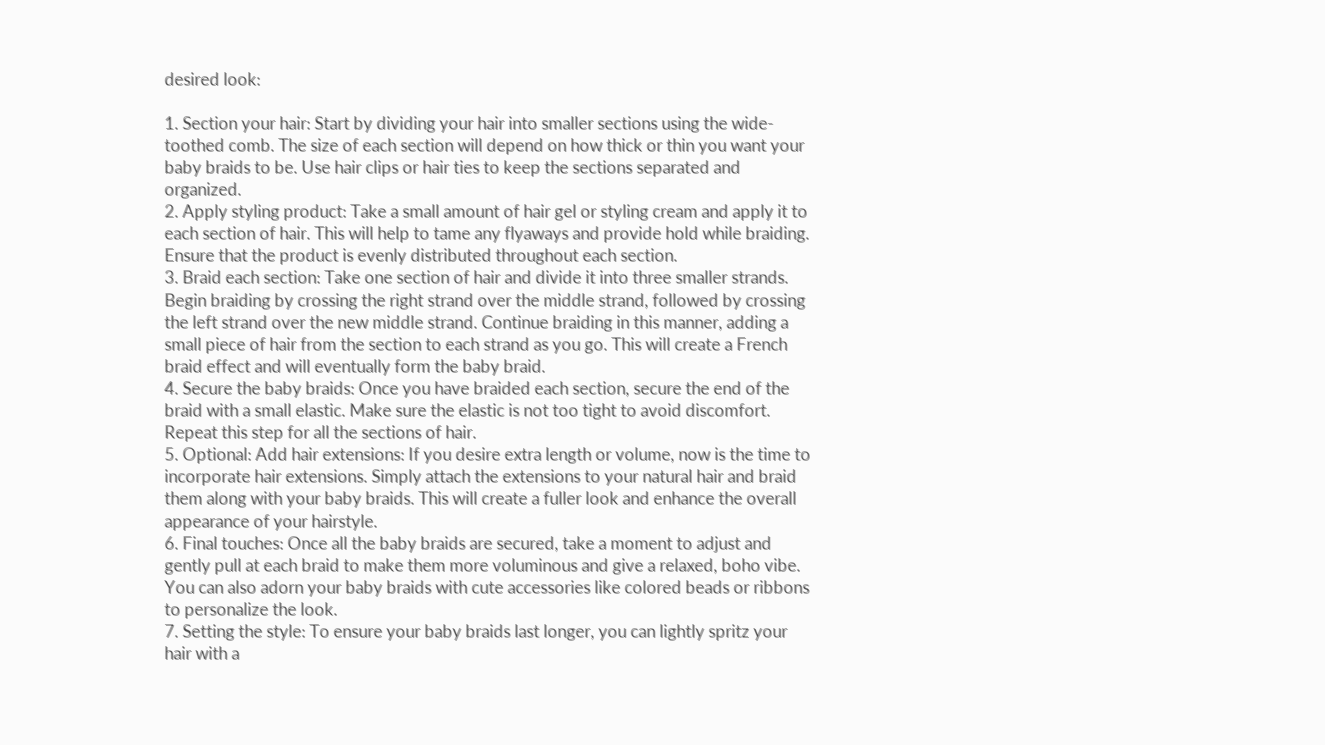desired look:

1. Section your hair: Start by dividing your hair into smaller sections using the wide-toothed comb. The size of each section will depend on how thick or thin you want your baby braids to be. Use hair clips or hair ties to keep the sections separated and organized.
2. Apply styling product: Take a small amount of hair gel or styling cream and apply it to each section of hair. This will help to tame any flyaways and provide hold while braiding. Ensure that the product is evenly distributed throughout each section.
3. Braid each section: Take one section of hair and divide it into three smaller strands. Begin braiding by crossing the right strand over the middle strand, followed by crossing the left strand over the new middle strand. Continue braiding in this manner, adding a small piece of hair from the section to each strand as you go. This will create a French braid effect and will eventually form the baby braid.
4. Secure the baby braids: Once you have braided each section, secure the end of the braid with a small elastic. Make sure the elastic is not too tight to avoid discomfort. Repeat this step for all the sections of hair.
5. Optional: Add hair extensions: If you desire extra length or volume, now is the time to incorporate hair extensions. Simply attach the extensions to your natural hair and braid them along with your baby braids. This will create a fuller look and enhance the overall appearance of your hairstyle.
6. Final touches: Once all the baby braids are secured, take a moment to adjust and gently pull at each braid to make them more voluminous and give a relaxed, boho vibe. You can also adorn your baby braids with cute accessories like colored beads or ribbons to personalize the look.
7. Setting the style: To ensure your baby braids last longer, you can lightly spritz your hair with a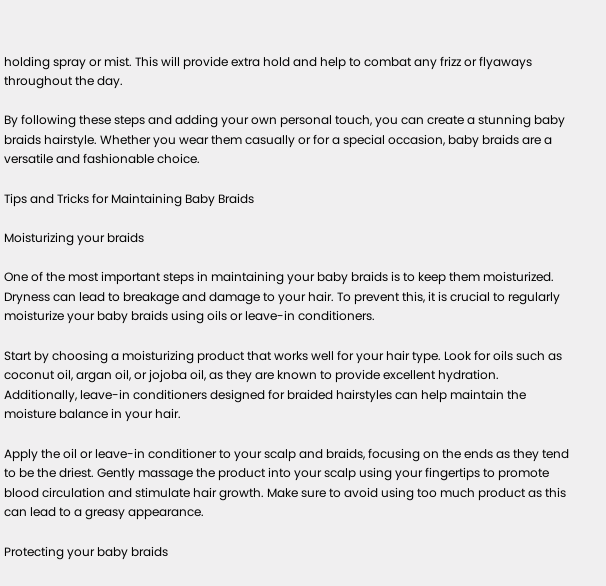holding spray or mist. This will provide extra hold and help to combat any frizz or flyaways throughout the day.

By following these steps and adding your own personal touch, you can create a stunning baby braids hairstyle. Whether you wear them casually or for a special occasion, baby braids are a versatile and fashionable choice.

Tips and Tricks for Maintaining Baby Braids

Moisturizing your braids

One of the most important steps in maintaining your baby braids is to keep them moisturized. Dryness can lead to breakage and damage to your hair. To prevent this, it is crucial to regularly moisturize your baby braids using oils or leave-in conditioners.

Start by choosing a moisturizing product that works well for your hair type. Look for oils such as coconut oil, argan oil, or jojoba oil, as they are known to provide excellent hydration. Additionally, leave-in conditioners designed for braided hairstyles can help maintain the moisture balance in your hair.

Apply the oil or leave-in conditioner to your scalp and braids, focusing on the ends as they tend to be the driest. Gently massage the product into your scalp using your fingertips to promote blood circulation and stimulate hair growth. Make sure to avoid using too much product as this can lead to a greasy appearance.

Protecting your baby braids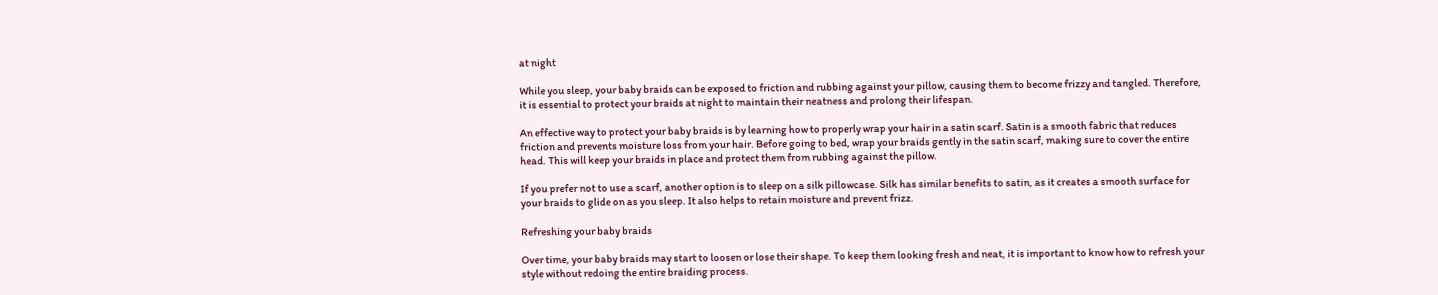at night

While you sleep, your baby braids can be exposed to friction and rubbing against your pillow, causing them to become frizzy and tangled. Therefore, it is essential to protect your braids at night to maintain their neatness and prolong their lifespan.

An effective way to protect your baby braids is by learning how to properly wrap your hair in a satin scarf. Satin is a smooth fabric that reduces friction and prevents moisture loss from your hair. Before going to bed, wrap your braids gently in the satin scarf, making sure to cover the entire head. This will keep your braids in place and protect them from rubbing against the pillow.

If you prefer not to use a scarf, another option is to sleep on a silk pillowcase. Silk has similar benefits to satin, as it creates a smooth surface for your braids to glide on as you sleep. It also helps to retain moisture and prevent frizz.

Refreshing your baby braids

Over time, your baby braids may start to loosen or lose their shape. To keep them looking fresh and neat, it is important to know how to refresh your style without redoing the entire braiding process.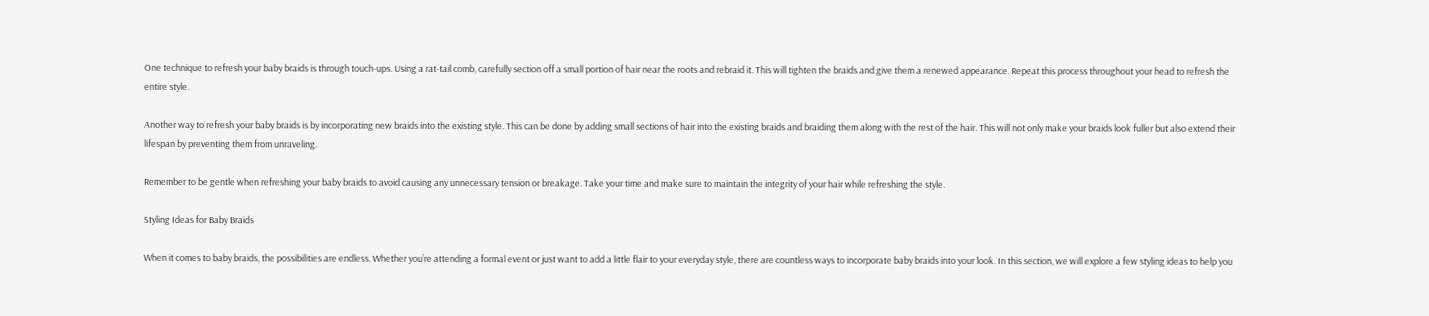One technique to refresh your baby braids is through touch-ups. Using a rat-tail comb, carefully section off a small portion of hair near the roots and rebraid it. This will tighten the braids and give them a renewed appearance. Repeat this process throughout your head to refresh the entire style.

Another way to refresh your baby braids is by incorporating new braids into the existing style. This can be done by adding small sections of hair into the existing braids and braiding them along with the rest of the hair. This will not only make your braids look fuller but also extend their lifespan by preventing them from unraveling.

Remember to be gentle when refreshing your baby braids to avoid causing any unnecessary tension or breakage. Take your time and make sure to maintain the integrity of your hair while refreshing the style.

Styling Ideas for Baby Braids

When it comes to baby braids, the possibilities are endless. Whether you’re attending a formal event or just want to add a little flair to your everyday style, there are countless ways to incorporate baby braids into your look. In this section, we will explore a few styling ideas to help you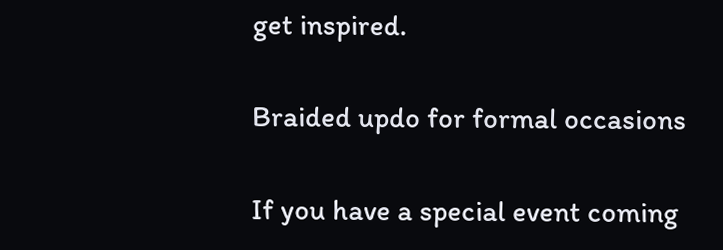get inspired.

Braided updo for formal occasions

If you have a special event coming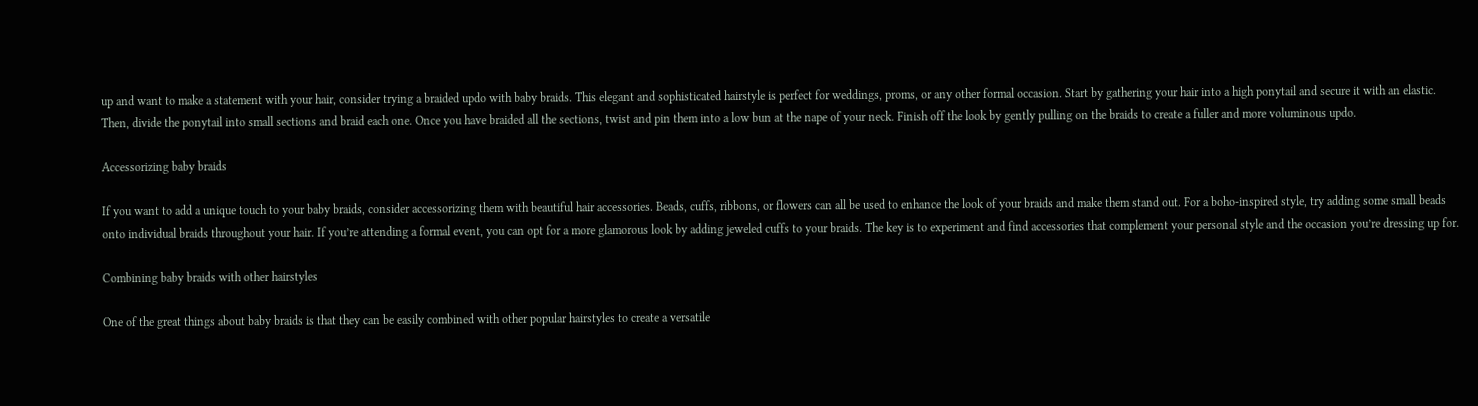up and want to make a statement with your hair, consider trying a braided updo with baby braids. This elegant and sophisticated hairstyle is perfect for weddings, proms, or any other formal occasion. Start by gathering your hair into a high ponytail and secure it with an elastic. Then, divide the ponytail into small sections and braid each one. Once you have braided all the sections, twist and pin them into a low bun at the nape of your neck. Finish off the look by gently pulling on the braids to create a fuller and more voluminous updo.

Accessorizing baby braids

If you want to add a unique touch to your baby braids, consider accessorizing them with beautiful hair accessories. Beads, cuffs, ribbons, or flowers can all be used to enhance the look of your braids and make them stand out. For a boho-inspired style, try adding some small beads onto individual braids throughout your hair. If you’re attending a formal event, you can opt for a more glamorous look by adding jeweled cuffs to your braids. The key is to experiment and find accessories that complement your personal style and the occasion you’re dressing up for.

Combining baby braids with other hairstyles

One of the great things about baby braids is that they can be easily combined with other popular hairstyles to create a versatile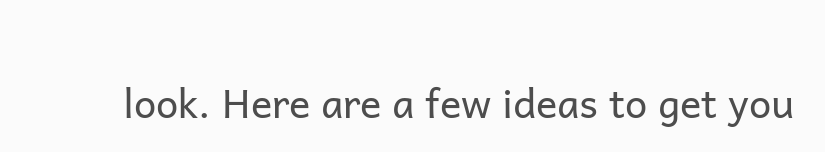look. Here are a few ideas to get you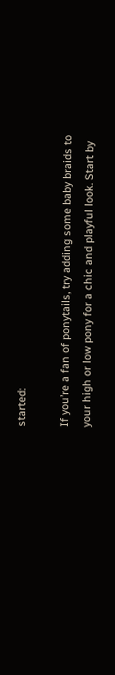started:

If you’re a fan of ponytails, try adding some baby braids to your high or low pony for a chic and playful look. Start by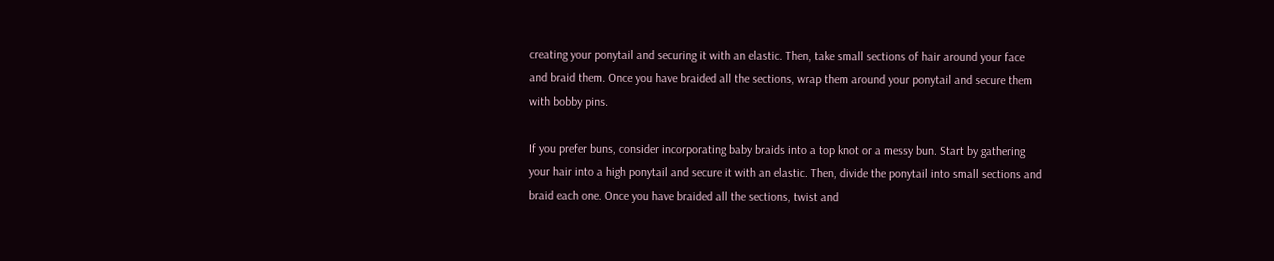creating your ponytail and securing it with an elastic. Then, take small sections of hair around your face and braid them. Once you have braided all the sections, wrap them around your ponytail and secure them with bobby pins.

If you prefer buns, consider incorporating baby braids into a top knot or a messy bun. Start by gathering your hair into a high ponytail and secure it with an elastic. Then, divide the ponytail into small sections and braid each one. Once you have braided all the sections, twist and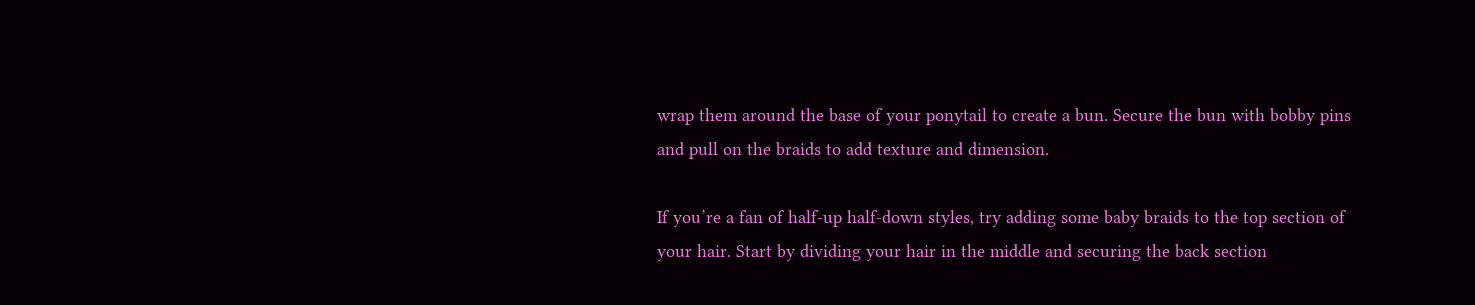wrap them around the base of your ponytail to create a bun. Secure the bun with bobby pins and pull on the braids to add texture and dimension.

If you’re a fan of half-up half-down styles, try adding some baby braids to the top section of your hair. Start by dividing your hair in the middle and securing the back section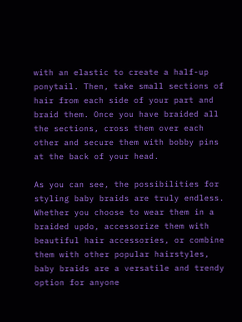with an elastic to create a half-up ponytail. Then, take small sections of hair from each side of your part and braid them. Once you have braided all the sections, cross them over each other and secure them with bobby pins at the back of your head.

As you can see, the possibilities for styling baby braids are truly endless. Whether you choose to wear them in a braided updo, accessorize them with beautiful hair accessories, or combine them with other popular hairstyles, baby braids are a versatile and trendy option for anyone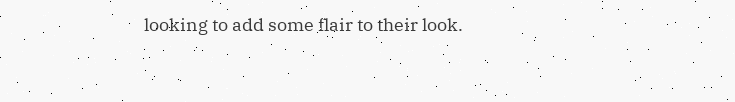looking to add some flair to their look.